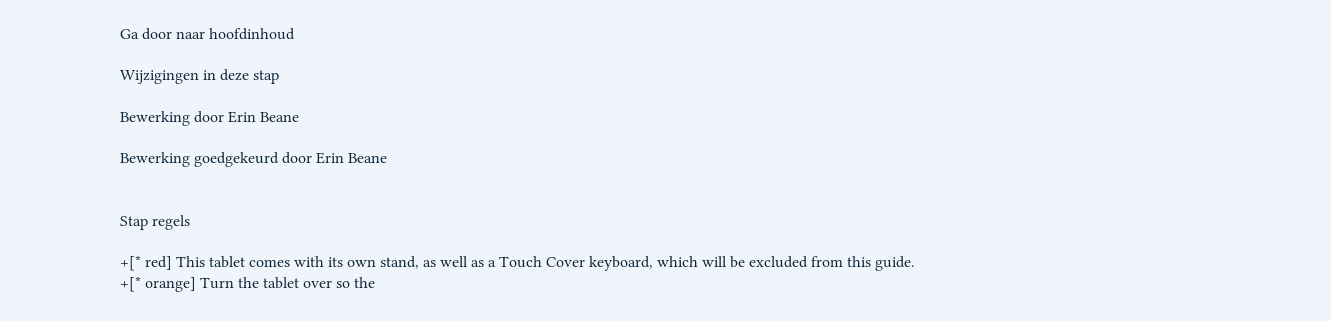Ga door naar hoofdinhoud

Wijzigingen in deze stap

Bewerking door Erin Beane

Bewerking goedgekeurd door Erin Beane


Stap regels

+[* red] This tablet comes with its own stand, as well as a Touch Cover keyboard, which will be excluded from this guide.
+[* orange] Turn the tablet over so the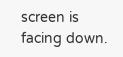screen is facing down.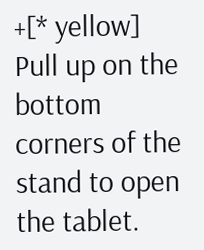+[* yellow] Pull up on the bottom corners of the stand to open the tablet.